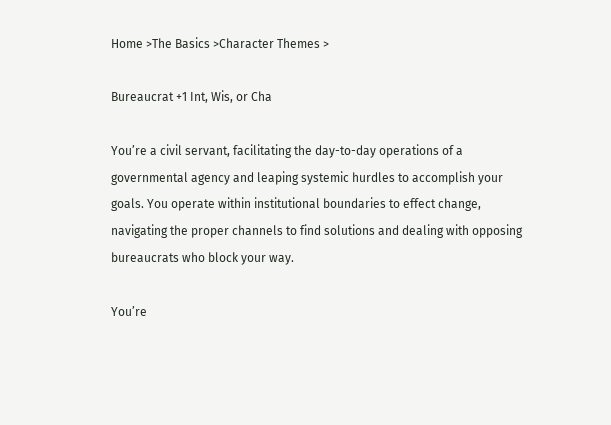Home >The Basics >Character Themes >

Bureaucrat +1 Int, Wis, or Cha

You’re a civil servant, facilitating the day-to-day operations of a governmental agency and leaping systemic hurdles to accomplish your goals. You operate within institutional boundaries to effect change, navigating the proper channels to find solutions and dealing with opposing bureaucrats who block your way.

You’re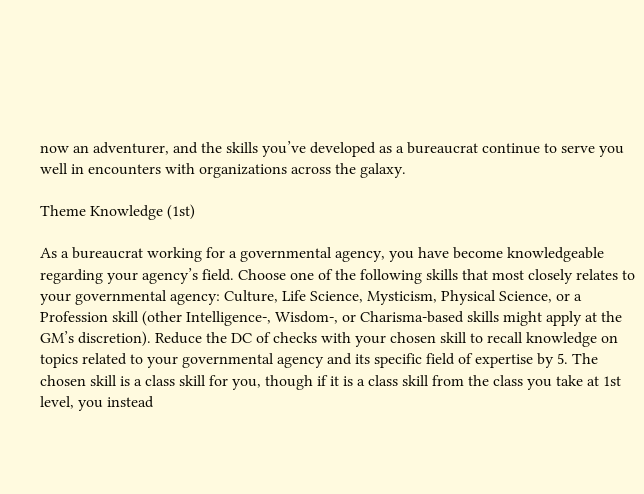now an adventurer, and the skills you’ve developed as a bureaucrat continue to serve you well in encounters with organizations across the galaxy.

Theme Knowledge (1st)

As a bureaucrat working for a governmental agency, you have become knowledgeable regarding your agency’s field. Choose one of the following skills that most closely relates to your governmental agency: Culture, Life Science, Mysticism, Physical Science, or a Profession skill (other Intelligence-, Wisdom-, or Charisma-based skills might apply at the GM’s discretion). Reduce the DC of checks with your chosen skill to recall knowledge on topics related to your governmental agency and its specific field of expertise by 5. The chosen skill is a class skill for you, though if it is a class skill from the class you take at 1st level, you instead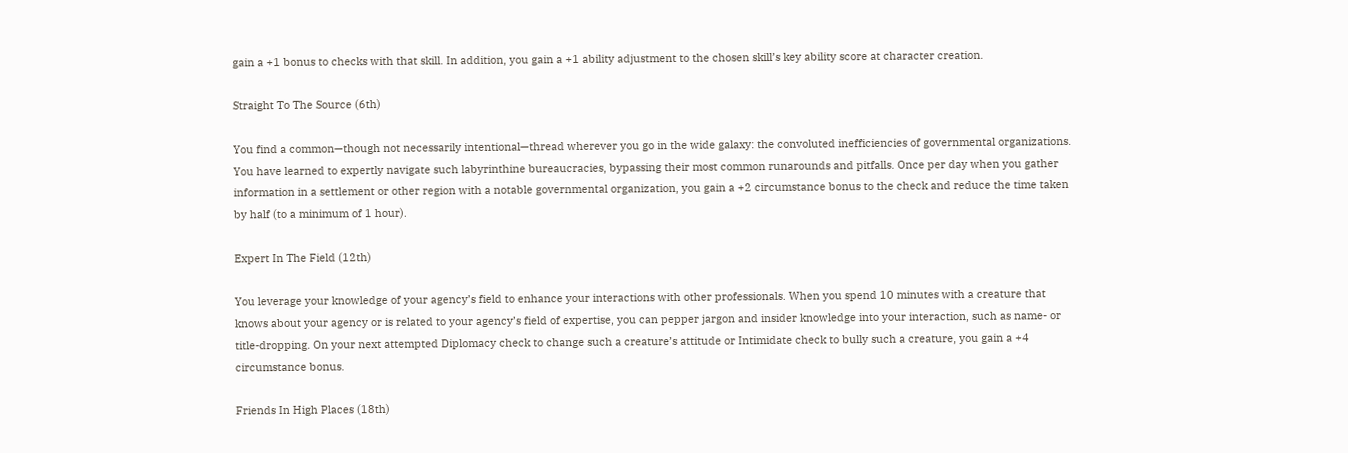gain a +1 bonus to checks with that skill. In addition, you gain a +1 ability adjustment to the chosen skill’s key ability score at character creation.

Straight To The Source (6th)

You find a common—though not necessarily intentional—thread wherever you go in the wide galaxy: the convoluted inefficiencies of governmental organizations. You have learned to expertly navigate such labyrinthine bureaucracies, bypassing their most common runarounds and pitfalls. Once per day when you gather information in a settlement or other region with a notable governmental organization, you gain a +2 circumstance bonus to the check and reduce the time taken by half (to a minimum of 1 hour).

Expert In The Field (12th)

You leverage your knowledge of your agency’s field to enhance your interactions with other professionals. When you spend 10 minutes with a creature that knows about your agency or is related to your agency’s field of expertise, you can pepper jargon and insider knowledge into your interaction, such as name- or title-dropping. On your next attempted Diplomacy check to change such a creature’s attitude or Intimidate check to bully such a creature, you gain a +4 circumstance bonus.

Friends In High Places (18th)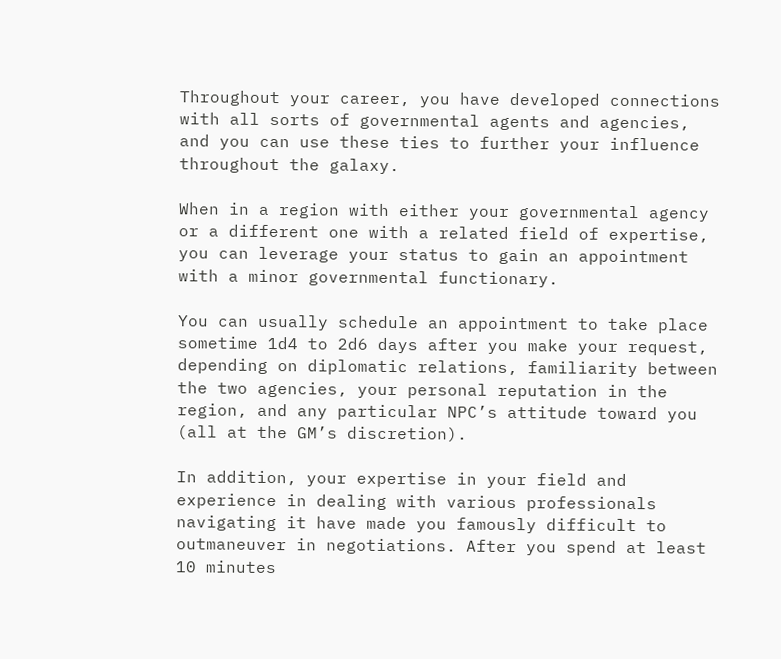Throughout your career, you have developed connections with all sorts of governmental agents and agencies, and you can use these ties to further your influence throughout the galaxy.

When in a region with either your governmental agency or a different one with a related field of expertise, you can leverage your status to gain an appointment with a minor governmental functionary.

You can usually schedule an appointment to take place sometime 1d4 to 2d6 days after you make your request, depending on diplomatic relations, familiarity between the two agencies, your personal reputation in the region, and any particular NPC’s attitude toward you (all at the GM’s discretion).

In addition, your expertise in your field and experience in dealing with various professionals navigating it have made you famously difficult to outmaneuver in negotiations. After you spend at least 10 minutes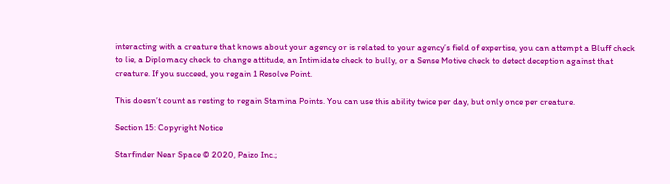interacting with a creature that knows about your agency or is related to your agency’s field of expertise, you can attempt a Bluff check to lie, a Diplomacy check to change attitude, an Intimidate check to bully, or a Sense Motive check to detect deception against that creature. If you succeed, you regain 1 Resolve Point.

This doesn’t count as resting to regain Stamina Points. You can use this ability twice per day, but only once per creature.

Section 15: Copyright Notice

Starfinder Near Space © 2020, Paizo Inc.;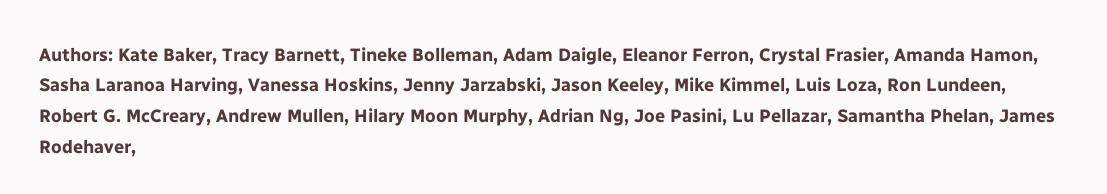Authors: Kate Baker, Tracy Barnett, Tineke Bolleman, Adam Daigle, Eleanor Ferron, Crystal Frasier, Amanda Hamon, Sasha Laranoa Harving, Vanessa Hoskins, Jenny Jarzabski, Jason Keeley, Mike Kimmel, Luis Loza, Ron Lundeen, Robert G. McCreary, Andrew Mullen, Hilary Moon Murphy, Adrian Ng, Joe Pasini, Lu Pellazar, Samantha Phelan, James Rodehaver,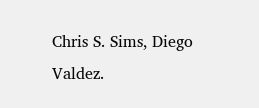Chris S. Sims, Diego Valdez.